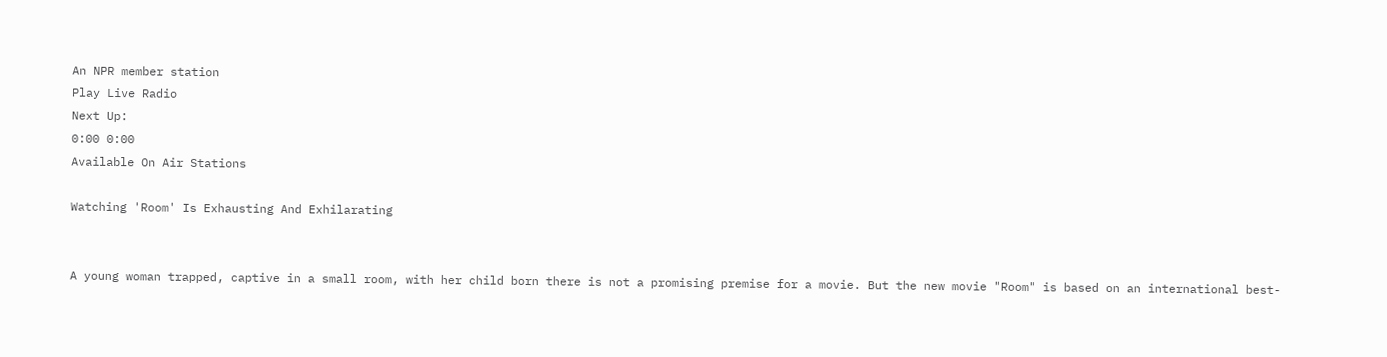An NPR member station
Play Live Radio
Next Up:
0:00 0:00
Available On Air Stations

Watching 'Room' Is Exhausting And Exhilarating


A young woman trapped, captive in a small room, with her child born there is not a promising premise for a movie. But the new movie "Room" is based on an international best-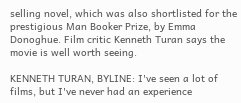selling novel, which was also shortlisted for the prestigious Man Booker Prize, by Emma Donoghue. Film critic Kenneth Turan says the movie is well worth seeing.

KENNETH TURAN, BYLINE: I've seen a lot of films, but I've never had an experience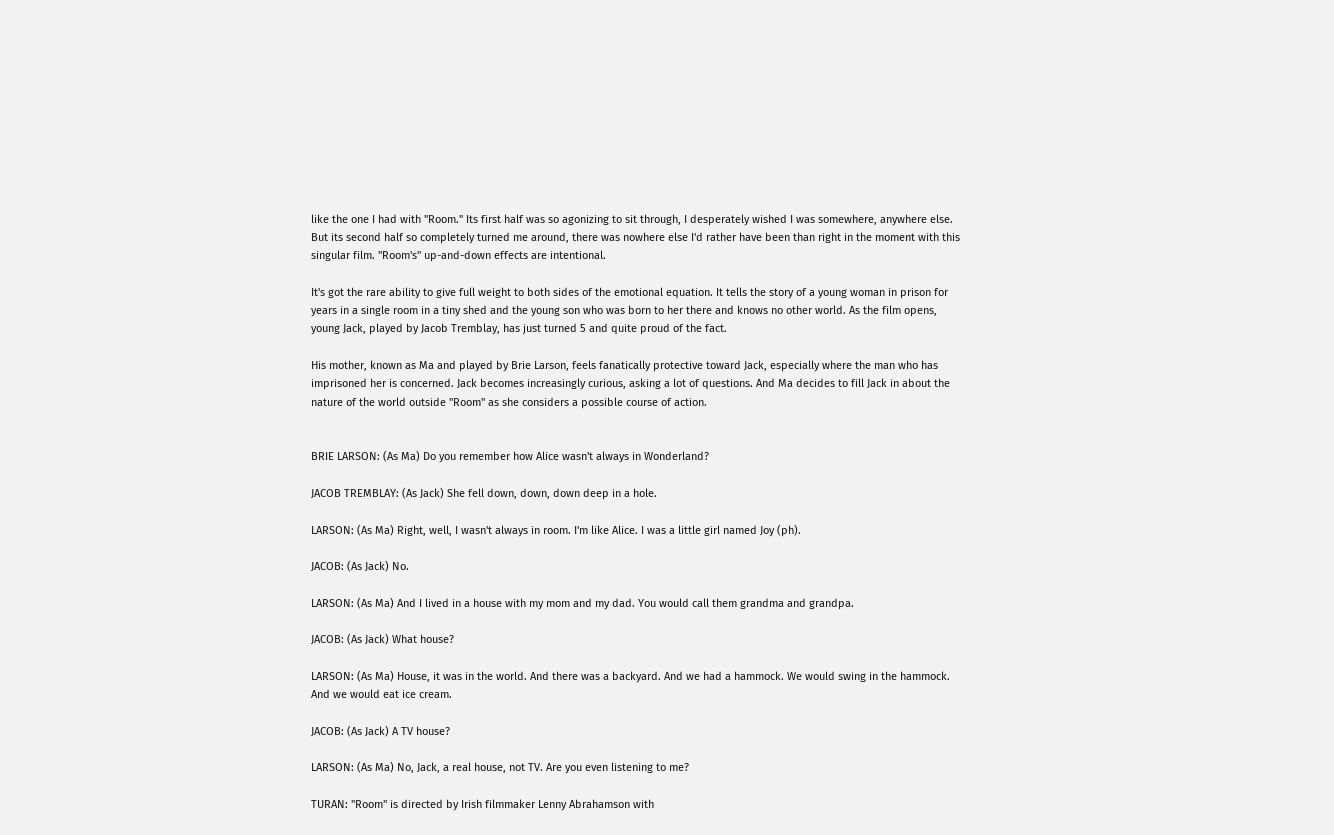like the one I had with "Room." Its first half was so agonizing to sit through, I desperately wished I was somewhere, anywhere else. But its second half so completely turned me around, there was nowhere else I'd rather have been than right in the moment with this singular film. "Room's" up-and-down effects are intentional.

It's got the rare ability to give full weight to both sides of the emotional equation. It tells the story of a young woman in prison for years in a single room in a tiny shed and the young son who was born to her there and knows no other world. As the film opens, young Jack, played by Jacob Tremblay, has just turned 5 and quite proud of the fact.

His mother, known as Ma and played by Brie Larson, feels fanatically protective toward Jack, especially where the man who has imprisoned her is concerned. Jack becomes increasingly curious, asking a lot of questions. And Ma decides to fill Jack in about the nature of the world outside "Room" as she considers a possible course of action.


BRIE LARSON: (As Ma) Do you remember how Alice wasn't always in Wonderland?

JACOB TREMBLAY: (As Jack) She fell down, down, down deep in a hole.

LARSON: (As Ma) Right, well, I wasn't always in room. I'm like Alice. I was a little girl named Joy (ph).

JACOB: (As Jack) No.

LARSON: (As Ma) And I lived in a house with my mom and my dad. You would call them grandma and grandpa.

JACOB: (As Jack) What house?

LARSON: (As Ma) House, it was in the world. And there was a backyard. And we had a hammock. We would swing in the hammock. And we would eat ice cream.

JACOB: (As Jack) A TV house?

LARSON: (As Ma) No, Jack, a real house, not TV. Are you even listening to me?

TURAN: "Room" is directed by Irish filmmaker Lenny Abrahamson with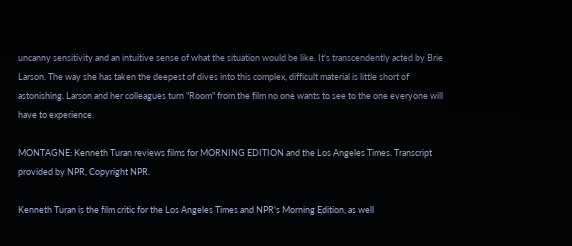uncanny sensitivity and an intuitive sense of what the situation would be like. It's transcendently acted by Brie Larson. The way she has taken the deepest of dives into this complex, difficult material is little short of astonishing. Larson and her colleagues turn "Room" from the film no one wants to see to the one everyone will have to experience.

MONTAGNE: Kenneth Turan reviews films for MORNING EDITION and the Los Angeles Times. Transcript provided by NPR, Copyright NPR.

Kenneth Turan is the film critic for the Los Angeles Times and NPR's Morning Edition, as well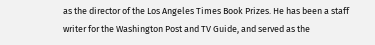as the director of the Los Angeles Times Book Prizes. He has been a staff writer for the Washington Post and TV Guide, and served as the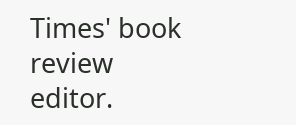Times' book review editor.